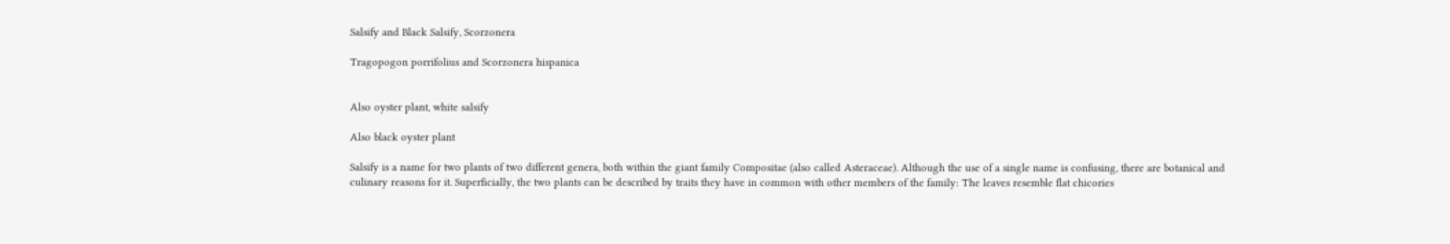Salsify and Black Salsify, Scorzonera

Tragopogon porrifolius and Scorzonera hispanica


Also oyster plant, white salsify

Also black oyster plant

Salsify is a name for two plants of two different genera, both within the giant family Compositae (also called Asteraceae). Although the use of a single name is confusing, there are botanical and culinary reasons for it. Superficially, the two plants can be described by traits they have in common with other members of the family: The leaves resemble flat chicories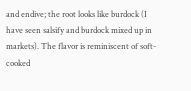and endive; the root looks like burdock (I have seen salsify and burdock mixed up in markets). The flavor is reminiscent of soft-cooked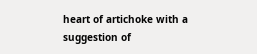heart of artichoke with a suggestion of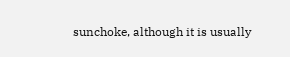sunchoke, although it is usually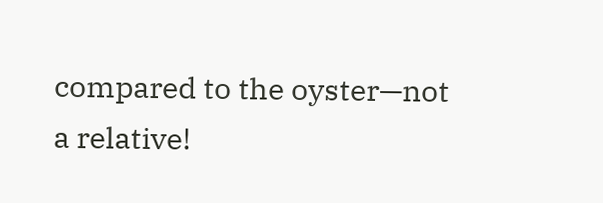compared to the oyster—not a relative!